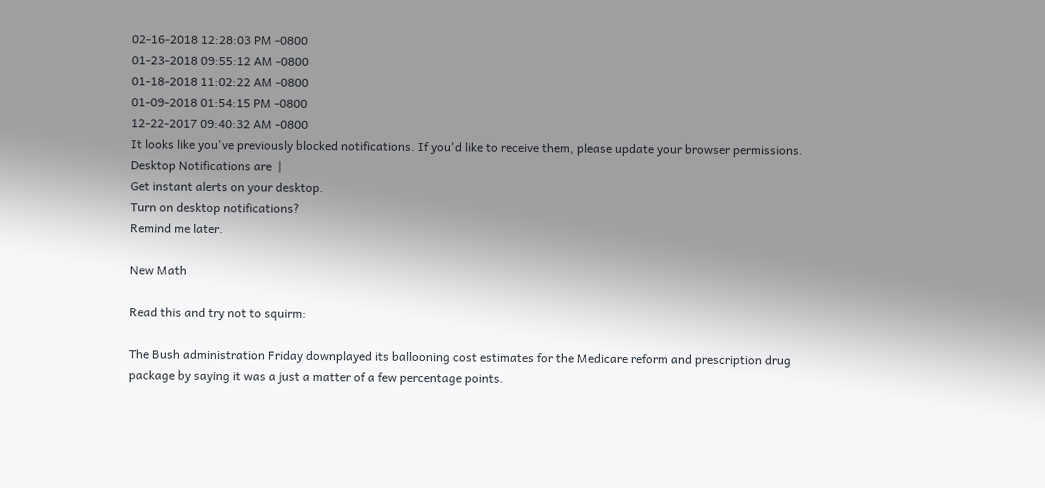02-16-2018 12:28:03 PM -0800
01-23-2018 09:55:12 AM -0800
01-18-2018 11:02:22 AM -0800
01-09-2018 01:54:15 PM -0800
12-22-2017 09:40:32 AM -0800
It looks like you've previously blocked notifications. If you'd like to receive them, please update your browser permissions.
Desktop Notifications are  |
Get instant alerts on your desktop.
Turn on desktop notifications?
Remind me later.

New Math

Read this and try not to squirm:

The Bush administration Friday downplayed its ballooning cost estimates for the Medicare reform and prescription drug package by saying it was a just a matter of a few percentage points.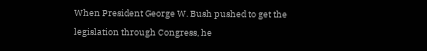When President George W. Bush pushed to get the legislation through Congress, he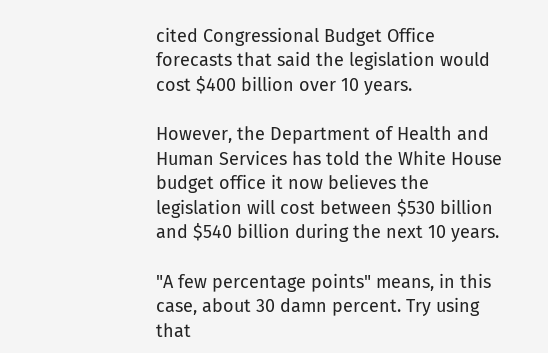cited Congressional Budget Office forecasts that said the legislation would cost $400 billion over 10 years.

However, the Department of Health and Human Services has told the White House budget office it now believes the legislation will cost between $530 billion and $540 billion during the next 10 years.

"A few percentage points" means, in this case, about 30 damn percent. Try using that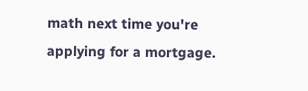math next time you're applying for a mortgage.